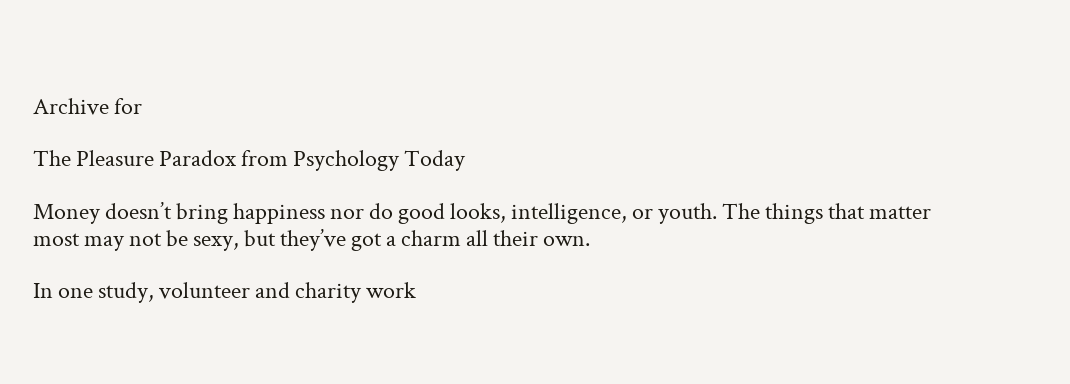Archive for

The Pleasure Paradox from Psychology Today

Money doesn’t bring happiness nor do good looks, intelligence, or youth. The things that matter most may not be sexy, but they’ve got a charm all their own.

In one study, volunteer and charity work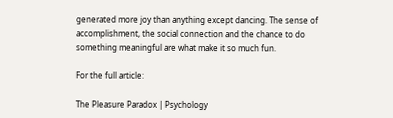generated more joy than anything except dancing. The sense of accomplishment, the social connection and the chance to do something meaningful are what make it so much fun.

For the full article:

The Pleasure Paradox | Psychology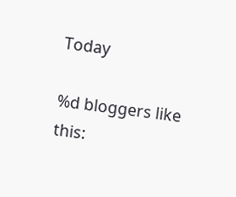Today

%d bloggers like this: